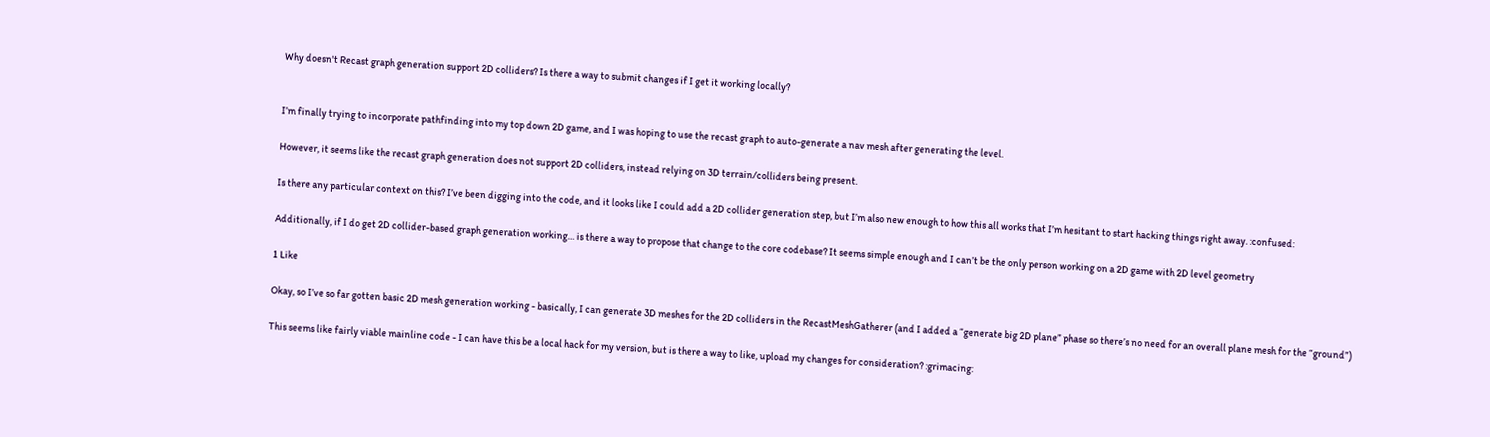Why doesn't Recast graph generation support 2D colliders? Is there a way to submit changes if I get it working locally?


I’m finally trying to incorporate pathfinding into my top down 2D game, and I was hoping to use the recast graph to auto-generate a nav mesh after generating the level.

However, it seems like the recast graph generation does not support 2D colliders, instead relying on 3D terrain/colliders being present.

Is there any particular context on this? I’ve been digging into the code, and it looks like I could add a 2D collider generation step, but I’m also new enough to how this all works that I’m hesitant to start hacking things right away. :confused:

Additionally, if I do get 2D collider-based graph generation working… is there a way to propose that change to the core codebase? It seems simple enough and I can’t be the only person working on a 2D game with 2D level geometry

1 Like

Okay, so I’ve so far gotten basic 2D mesh generation working - basically, I can generate 3D meshes for the 2D colliders in the RecastMeshGatherer (and I added a “generate big 2D plane” phase so there’s no need for an overall plane mesh for the “ground”)

This seems like fairly viable mainline code - I can have this be a local hack for my version, but is there a way to like, upload my changes for consideration? :grimacing: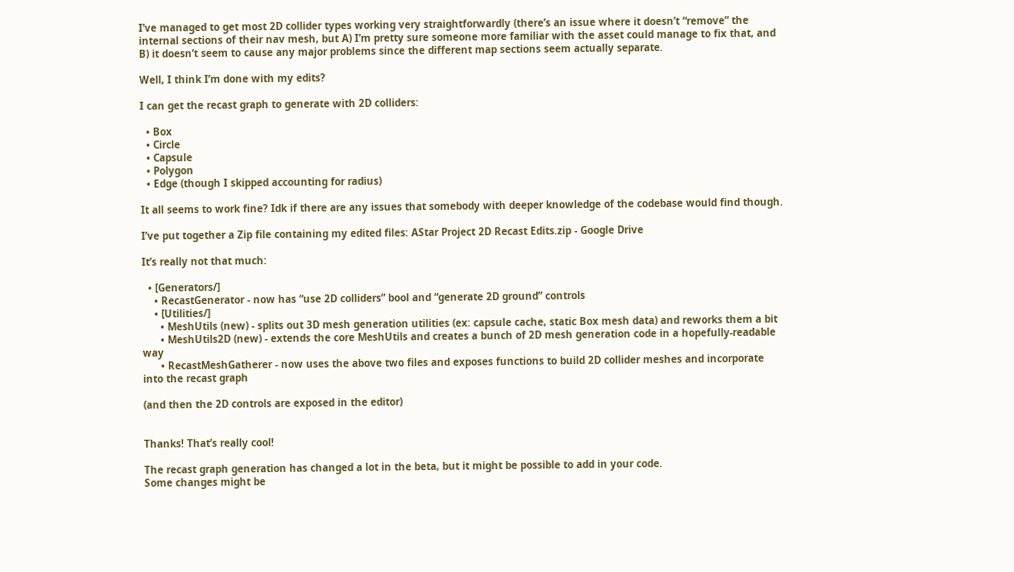I’ve managed to get most 2D collider types working very straightforwardly (there’s an issue where it doesn’t “remove” the internal sections of their nav mesh, but A) I’m pretty sure someone more familiar with the asset could manage to fix that, and B) it doesn’t seem to cause any major problems since the different map sections seem actually separate.

Well, I think I’m done with my edits?

I can get the recast graph to generate with 2D colliders:

  • Box
  • Circle
  • Capsule
  • Polygon
  • Edge (though I skipped accounting for radius)

It all seems to work fine? Idk if there are any issues that somebody with deeper knowledge of the codebase would find though.

I’ve put together a Zip file containing my edited files: AStar Project 2D Recast Edits.zip - Google Drive

It’s really not that much:

  • [Generators/]
    • RecastGenerator - now has “use 2D colliders” bool and “generate 2D ground” controls
    • [Utilities/]
      • MeshUtils (new) - splits out 3D mesh generation utilities (ex: capsule cache, static Box mesh data) and reworks them a bit
      • MeshUtils2D (new) - extends the core MeshUtils and creates a bunch of 2D mesh generation code in a hopefully-readable way
      • RecastMeshGatherer - now uses the above two files and exposes functions to build 2D collider meshes and incorporate into the recast graph

(and then the 2D controls are exposed in the editor)


Thanks! That’s really cool!

The recast graph generation has changed a lot in the beta, but it might be possible to add in your code.
Some changes might be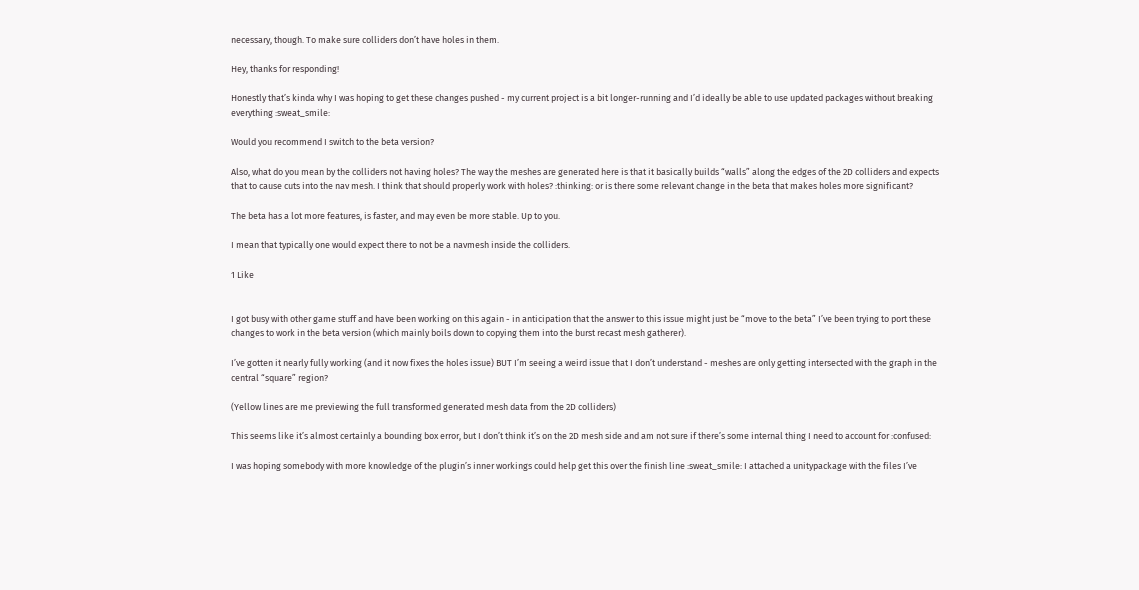necessary, though. To make sure colliders don’t have holes in them.

Hey, thanks for responding!

Honestly that’s kinda why I was hoping to get these changes pushed - my current project is a bit longer-running and I’d ideally be able to use updated packages without breaking everything :sweat_smile:

Would you recommend I switch to the beta version?

Also, what do you mean by the colliders not having holes? The way the meshes are generated here is that it basically builds “walls” along the edges of the 2D colliders and expects that to cause cuts into the nav mesh. I think that should properly work with holes? :thinking: or is there some relevant change in the beta that makes holes more significant?

The beta has a lot more features, is faster, and may even be more stable. Up to you.

I mean that typically one would expect there to not be a navmesh inside the colliders.

1 Like


I got busy with other game stuff and have been working on this again - in anticipation that the answer to this issue might just be “move to the beta” I’ve been trying to port these changes to work in the beta version (which mainly boils down to copying them into the burst recast mesh gatherer).

I’ve gotten it nearly fully working (and it now fixes the holes issue) BUT I’m seeing a weird issue that I don’t understand - meshes are only getting intersected with the graph in the central “square” region?

(Yellow lines are me previewing the full transformed generated mesh data from the 2D colliders)

This seems like it’s almost certainly a bounding box error, but I don’t think it’s on the 2D mesh side and am not sure if there’s some internal thing I need to account for :confused:

I was hoping somebody with more knowledge of the plugin’s inner workings could help get this over the finish line :sweat_smile: I attached a unitypackage with the files I’ve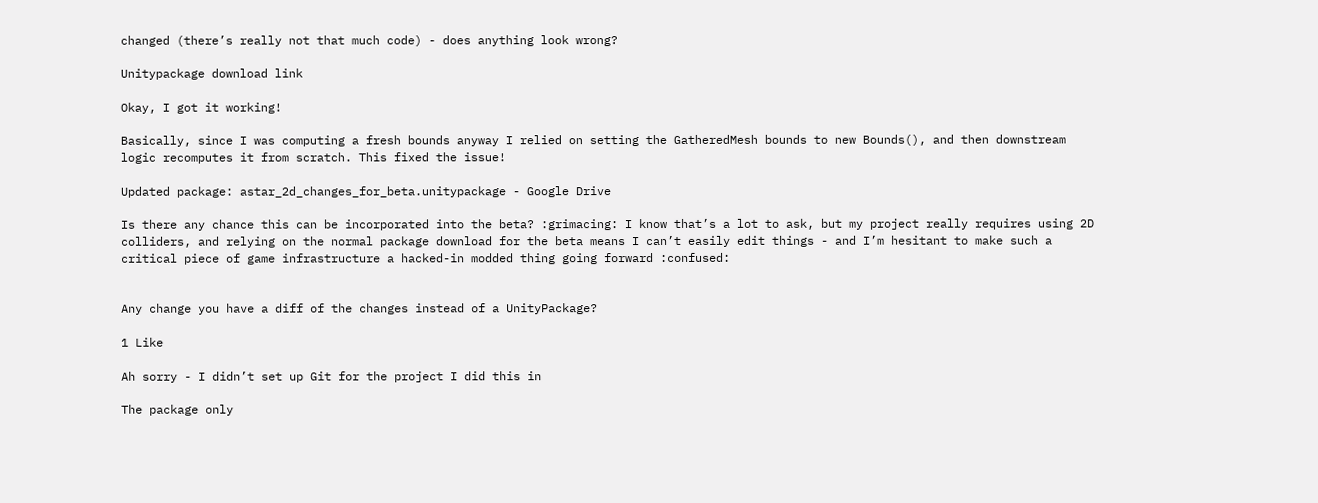changed (there’s really not that much code) - does anything look wrong?

Unitypackage download link

Okay, I got it working!

Basically, since I was computing a fresh bounds anyway I relied on setting the GatheredMesh bounds to new Bounds(), and then downstream logic recomputes it from scratch. This fixed the issue!

Updated package: astar_2d_changes_for_beta.unitypackage - Google Drive

Is there any chance this can be incorporated into the beta? :grimacing: I know that’s a lot to ask, but my project really requires using 2D colliders, and relying on the normal package download for the beta means I can’t easily edit things - and I’m hesitant to make such a critical piece of game infrastructure a hacked-in modded thing going forward :confused:


Any change you have a diff of the changes instead of a UnityPackage?

1 Like

Ah sorry - I didn’t set up Git for the project I did this in

The package only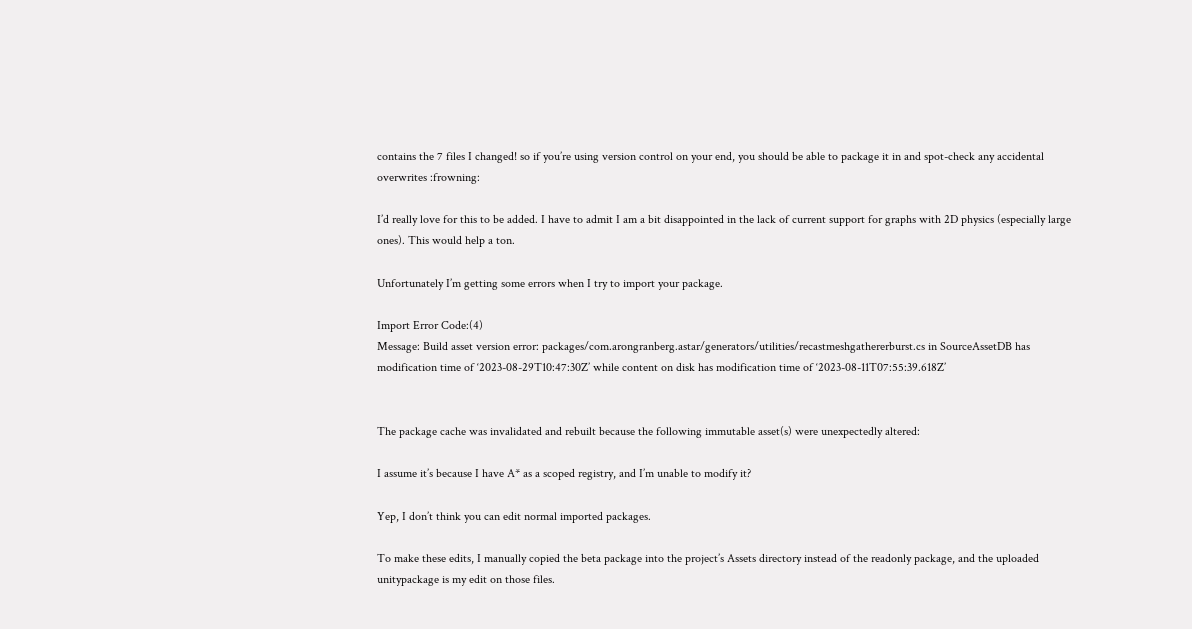contains the 7 files I changed! so if you’re using version control on your end, you should be able to package it in and spot-check any accidental overwrites :frowning:

I’d really love for this to be added. I have to admit I am a bit disappointed in the lack of current support for graphs with 2D physics (especially large ones). This would help a ton.

Unfortunately I’m getting some errors when I try to import your package.

Import Error Code:(4)
Message: Build asset version error: packages/com.arongranberg.astar/generators/utilities/recastmeshgathererburst.cs in SourceAssetDB has modification time of ‘2023-08-29T10:47:30Z’ while content on disk has modification time of ‘2023-08-11T07:55:39.618Z’


The package cache was invalidated and rebuilt because the following immutable asset(s) were unexpectedly altered:

I assume it’s because I have A* as a scoped registry, and I’m unable to modify it?

Yep, I don’t think you can edit normal imported packages.

To make these edits, I manually copied the beta package into the project’s Assets directory instead of the readonly package, and the uploaded unitypackage is my edit on those files.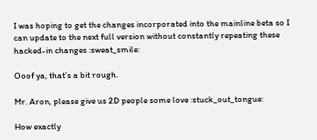I was hoping to get the changes incorporated into the mainline beta so I can update to the next full version without constantly repeating these hacked-in changes :sweat_smile:

Ooof ya, that’s a bit rough.

Mr. Aron, please give us 2D people some love :stuck_out_tongue:

How exactly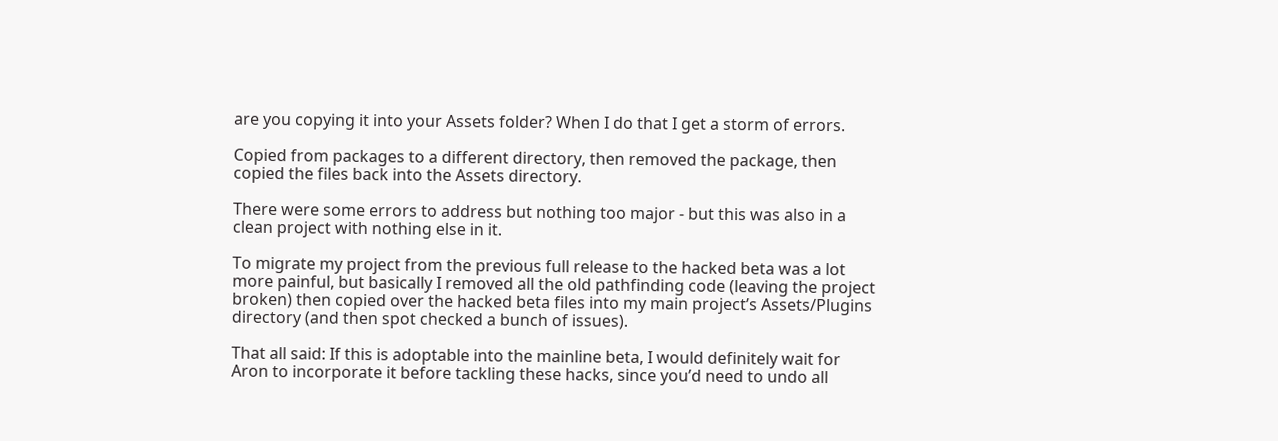are you copying it into your Assets folder? When I do that I get a storm of errors.

Copied from packages to a different directory, then removed the package, then copied the files back into the Assets directory.

There were some errors to address but nothing too major - but this was also in a clean project with nothing else in it.

To migrate my project from the previous full release to the hacked beta was a lot more painful, but basically I removed all the old pathfinding code (leaving the project broken) then copied over the hacked beta files into my main project’s Assets/Plugins directory (and then spot checked a bunch of issues).

That all said: If this is adoptable into the mainline beta, I would definitely wait for Aron to incorporate it before tackling these hacks, since you’d need to undo all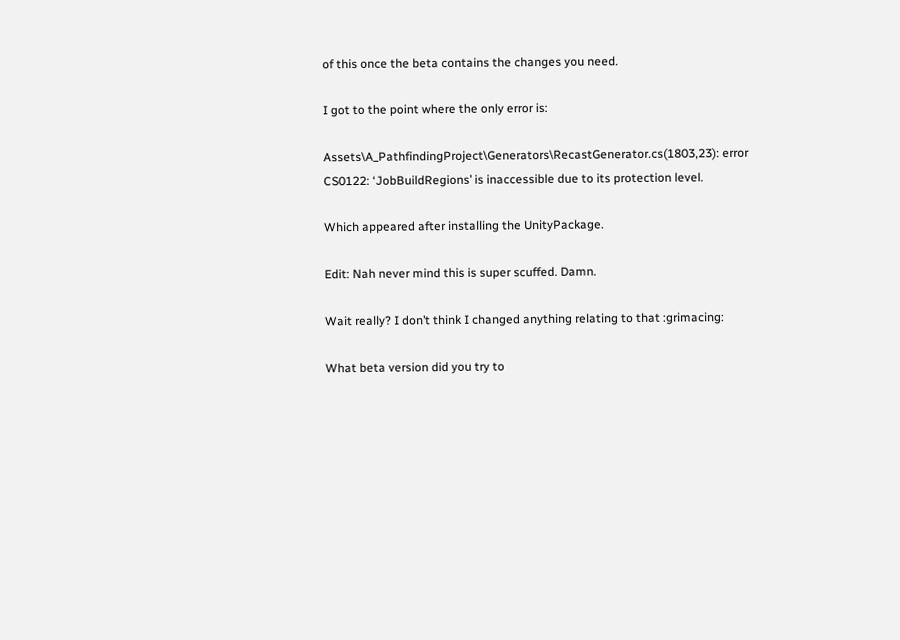of this once the beta contains the changes you need.

I got to the point where the only error is:

Assets\A_PathfindingProject\Generators\RecastGenerator.cs(1803,23): error CS0122: ‘JobBuildRegions’ is inaccessible due to its protection level.

Which appeared after installing the UnityPackage.

Edit: Nah never mind this is super scuffed. Damn.

Wait really? I don’t think I changed anything relating to that :grimacing:

What beta version did you try to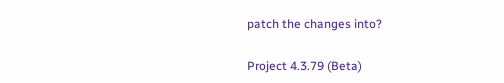patch the changes into?

Project 4.3.79 (Beta)